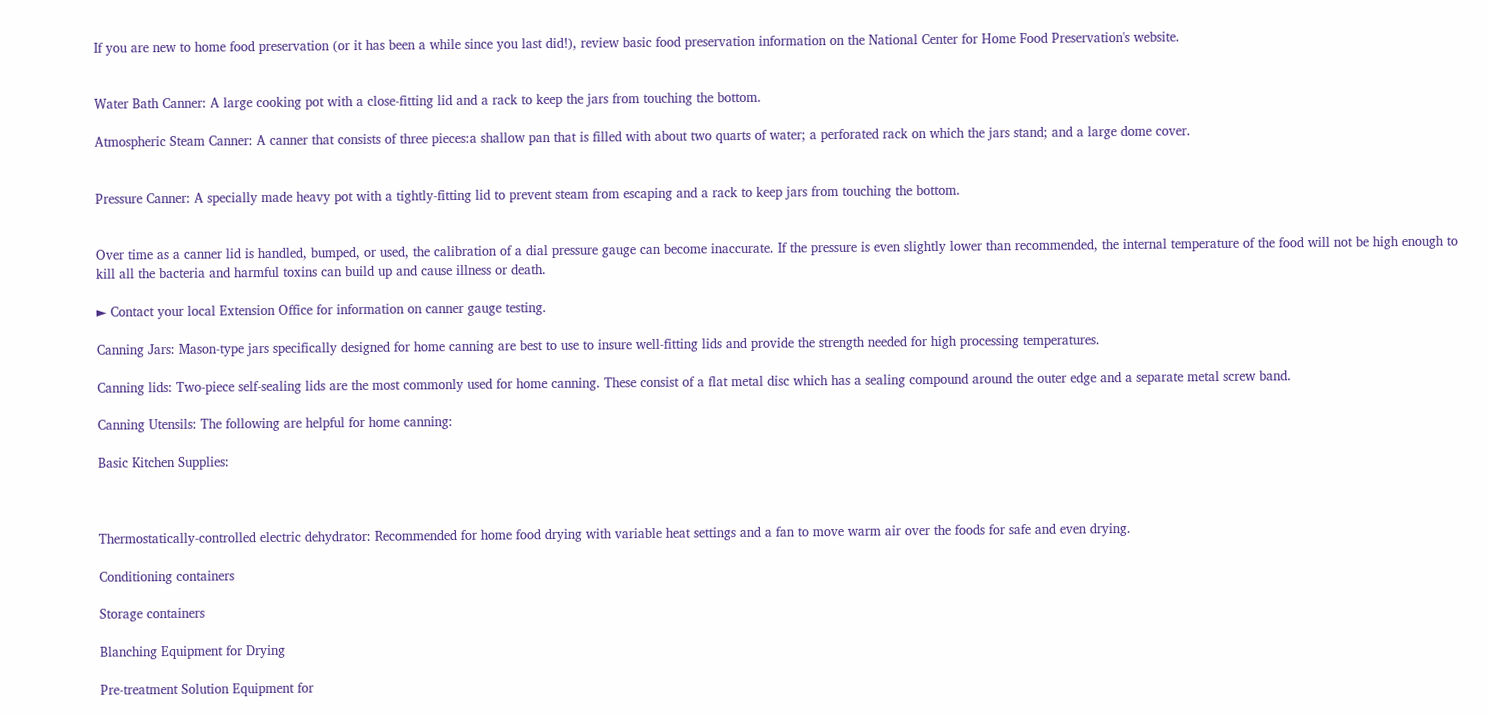If you are new to home food preservation (or it has been a while since you last did!), review basic food preservation information on the National Center for Home Food Preservation's website.


Water Bath Canner: A large cooking pot with a close-fitting lid and a rack to keep the jars from touching the bottom.

Atmospheric Steam Canner: A canner that consists of three pieces:a shallow pan that is filled with about two quarts of water; a perforated rack on which the jars stand; and a large dome cover.


Pressure Canner: A specially made heavy pot with a tightly-fitting lid to prevent steam from escaping and a rack to keep jars from touching the bottom.


Over time as a canner lid is handled, bumped, or used, the calibration of a dial pressure gauge can become inaccurate. If the pressure is even slightly lower than recommended, the internal temperature of the food will not be high enough to kill all the bacteria and harmful toxins can build up and cause illness or death.

► Contact your local Extension Office for information on canner gauge testing.

Canning Jars: Mason-type jars specifically designed for home canning are best to use to insure well-fitting lids and provide the strength needed for high processing temperatures.

Canning lids: Two-piece self-sealing lids are the most commonly used for home canning. These consist of a flat metal disc which has a sealing compound around the outer edge and a separate metal screw band.

Canning Utensils: The following are helpful for home canning:

Basic Kitchen Supplies:



Thermostatically-controlled electric dehydrator: Recommended for home food drying with variable heat settings and a fan to move warm air over the foods for safe and even drying.

Conditioning containers

Storage containers

Blanching Equipment for Drying

Pre-treatment Solution Equipment for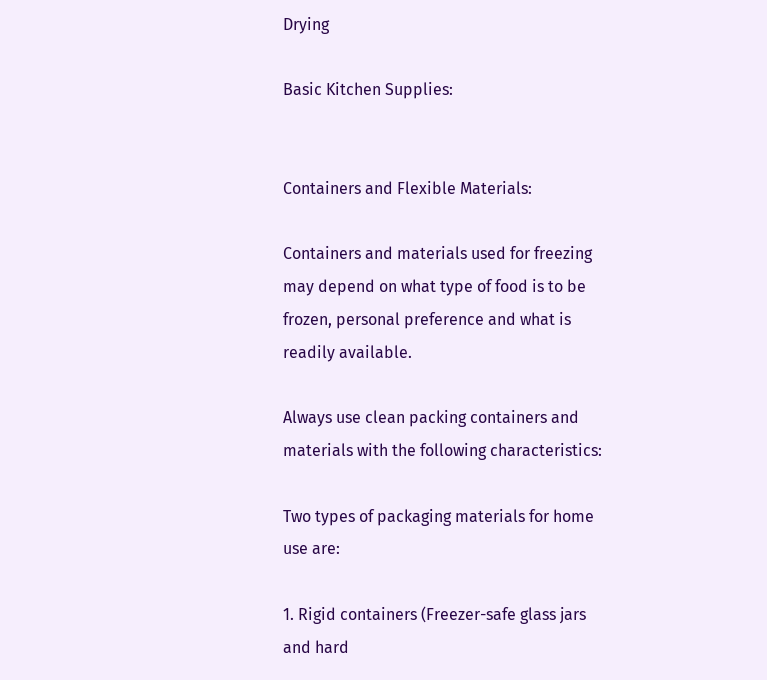Drying

Basic Kitchen Supplies:


Containers and Flexible Materials:

Containers and materials used for freezing may depend on what type of food is to be frozen, personal preference and what is readily available.

Always use clean packing containers and materials with the following characteristics:

Two types of packaging materials for home use are:

1. Rigid containers (Freezer-safe glass jars and hard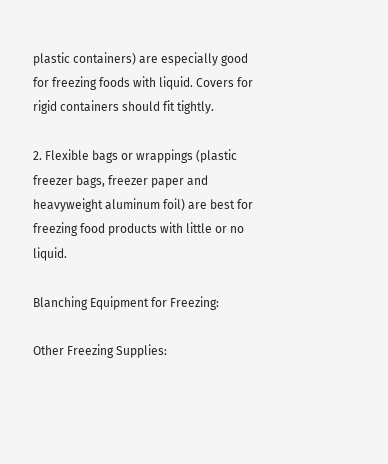plastic containers) are especially good for freezing foods with liquid. Covers for rigid containers should fit tightly.

2. Flexible bags or wrappings (plastic freezer bags, freezer paper and heavyweight aluminum foil) are best for freezing food products with little or no liquid.

Blanching Equipment for Freezing:

Other Freezing Supplies: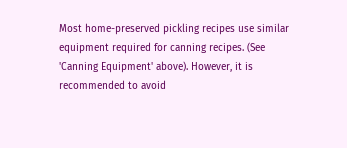Most home-preserved pickling recipes use similar equipment required for canning recipes. (See 'Canning Equipment' above). However, it is recommended to avoid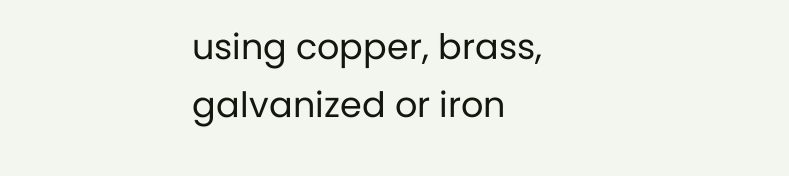using copper, brass, galvanized or iron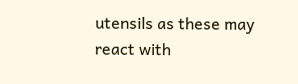utensils as these may react with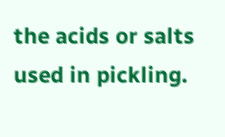the acids or salts used in pickling.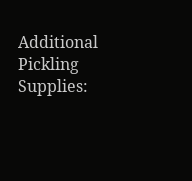Additional Pickling Supplies: